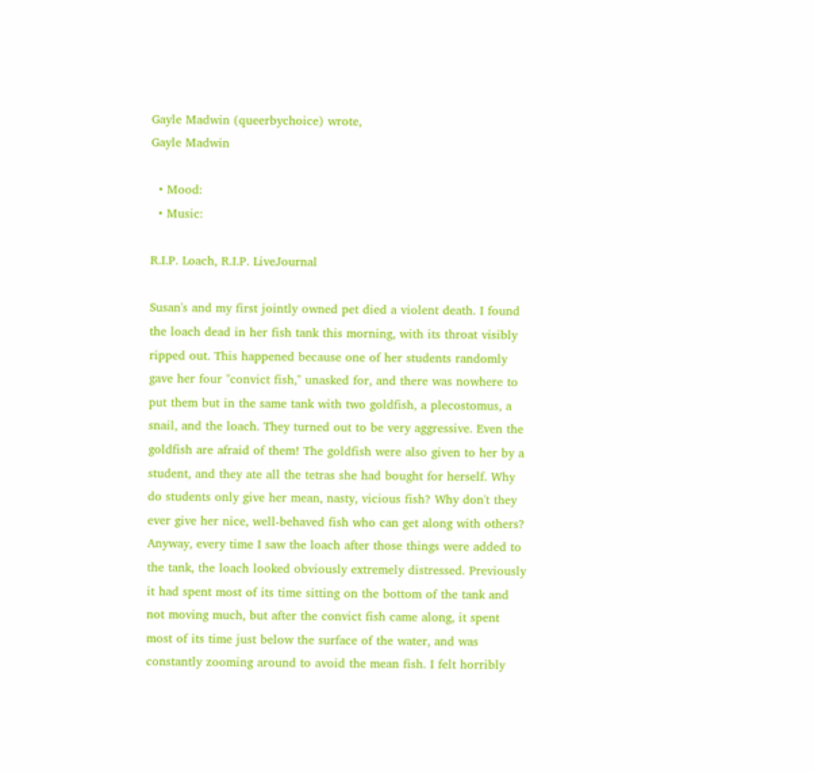Gayle Madwin (queerbychoice) wrote,
Gayle Madwin

  • Mood:
  • Music:

R.I.P. Loach, R.I.P. LiveJournal

Susan's and my first jointly owned pet died a violent death. I found the loach dead in her fish tank this morning, with its throat visibly ripped out. This happened because one of her students randomly gave her four "convict fish," unasked for, and there was nowhere to put them but in the same tank with two goldfish, a plecostomus, a snail, and the loach. They turned out to be very aggressive. Even the goldfish are afraid of them! The goldfish were also given to her by a student, and they ate all the tetras she had bought for herself. Why do students only give her mean, nasty, vicious fish? Why don't they ever give her nice, well-behaved fish who can get along with others? Anyway, every time I saw the loach after those things were added to the tank, the loach looked obviously extremely distressed. Previously it had spent most of its time sitting on the bottom of the tank and not moving much, but after the convict fish came along, it spent most of its time just below the surface of the water, and was constantly zooming around to avoid the mean fish. I felt horribly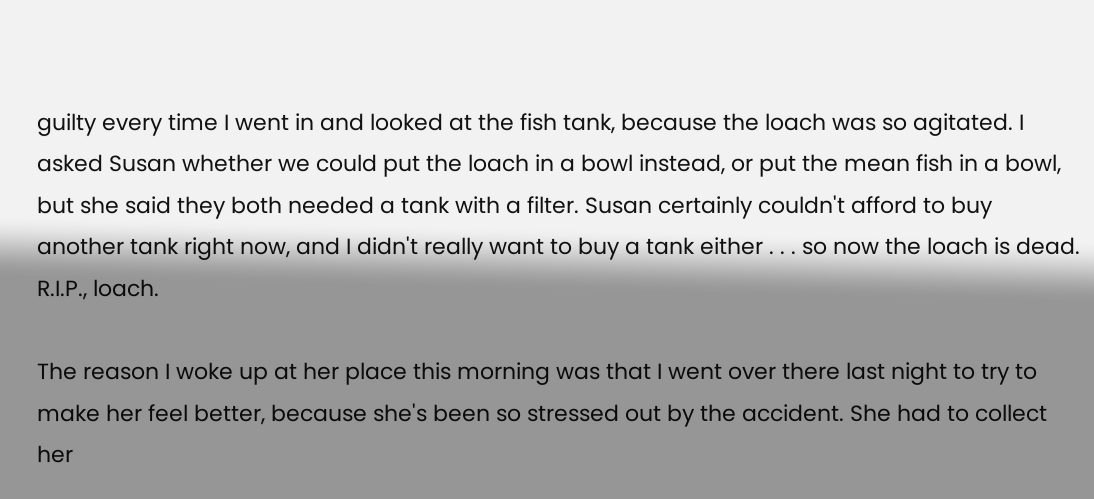guilty every time I went in and looked at the fish tank, because the loach was so agitated. I asked Susan whether we could put the loach in a bowl instead, or put the mean fish in a bowl, but she said they both needed a tank with a filter. Susan certainly couldn't afford to buy another tank right now, and I didn't really want to buy a tank either . . . so now the loach is dead. R.I.P., loach.

The reason I woke up at her place this morning was that I went over there last night to try to make her feel better, because she's been so stressed out by the accident. She had to collect her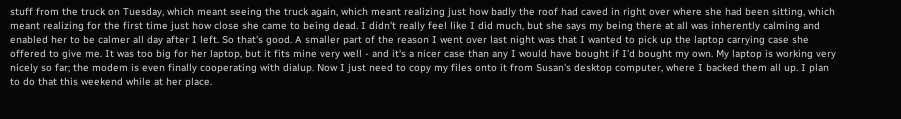stuff from the truck on Tuesday, which meant seeing the truck again, which meant realizing just how badly the roof had caved in right over where she had been sitting, which meant realizing for the first time just how close she came to being dead. I didn't really feel like I did much, but she says my being there at all was inherently calming and enabled her to be calmer all day after I left. So that's good. A smaller part of the reason I went over last night was that I wanted to pick up the laptop carrying case she offered to give me. It was too big for her laptop, but it fits mine very well - and it's a nicer case than any I would have bought if I'd bought my own. My laptop is working very nicely so far; the modem is even finally cooperating with dialup. Now I just need to copy my files onto it from Susan's desktop computer, where I backed them all up. I plan to do that this weekend while at her place.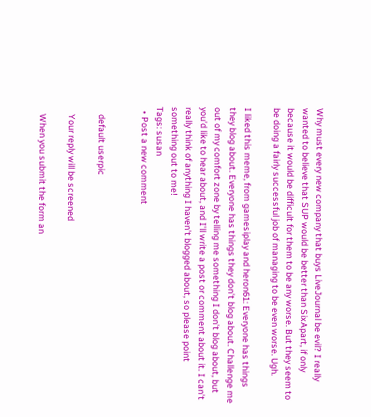Why must every new company that buys LiveJournal be evil? I really wanted to believe that SUP would be better than SixApart, if only because it would be difficult for them to be any worse. But they seem to be doing a fairly successful job of managing to be even worse. Ugh.

I liked this meme, from gamesiplay and heron61: Everyone has things they blog about. Everyone has things they don't blog about. Challenge me out of my comfort zone by telling me something I don't blog about, but you'd like to hear about, and I'll write a post or comment about it. I can't really think of anything I haven't blogged about, so please point something out to me!
Tags: susan
  • Post a new comment


    default userpic

    Your reply will be screened

    When you submit the form an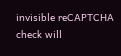invisible reCAPTCHA check will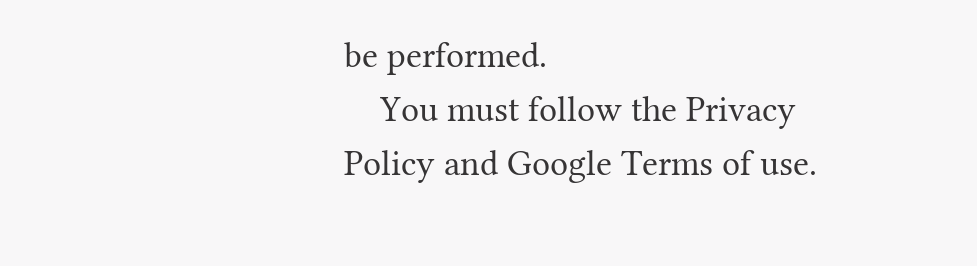be performed.
    You must follow the Privacy Policy and Google Terms of use.